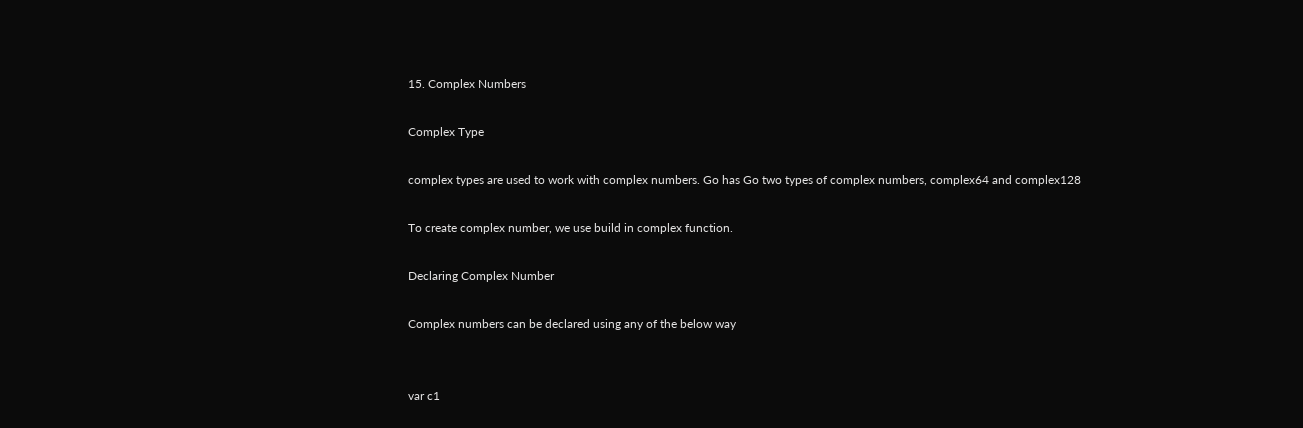15. Complex Numbers

Complex Type

complex types are used to work with complex numbers. Go has Go two types of complex numbers, complex64 and complex128

To create complex number, we use build in complex function.

Declaring Complex Number

Complex numbers can be declared using any of the below way


var c1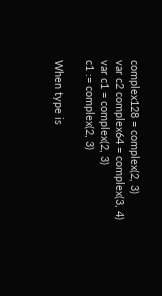complex128 = complex(2, 3)
var c2 complex64 = complex(3, 4)
var c1 = complex(2, 3)
c1 := complex(2, 3)

When type is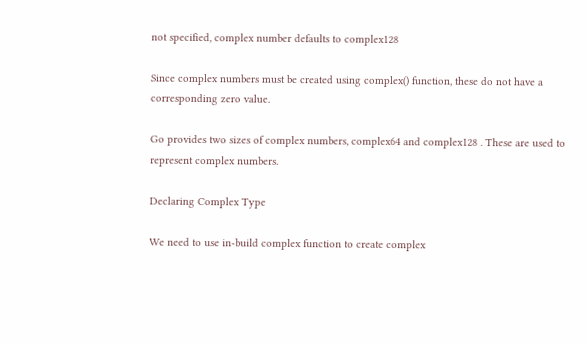not specified, complex number defaults to complex128

Since complex numbers must be created using complex() function, these do not have a corresponding zero value.

Go provides two sizes of complex numbers, complex64 and complex128 . These are used to represent complex numbers.

Declaring Complex Type

We need to use in-build complex function to create complex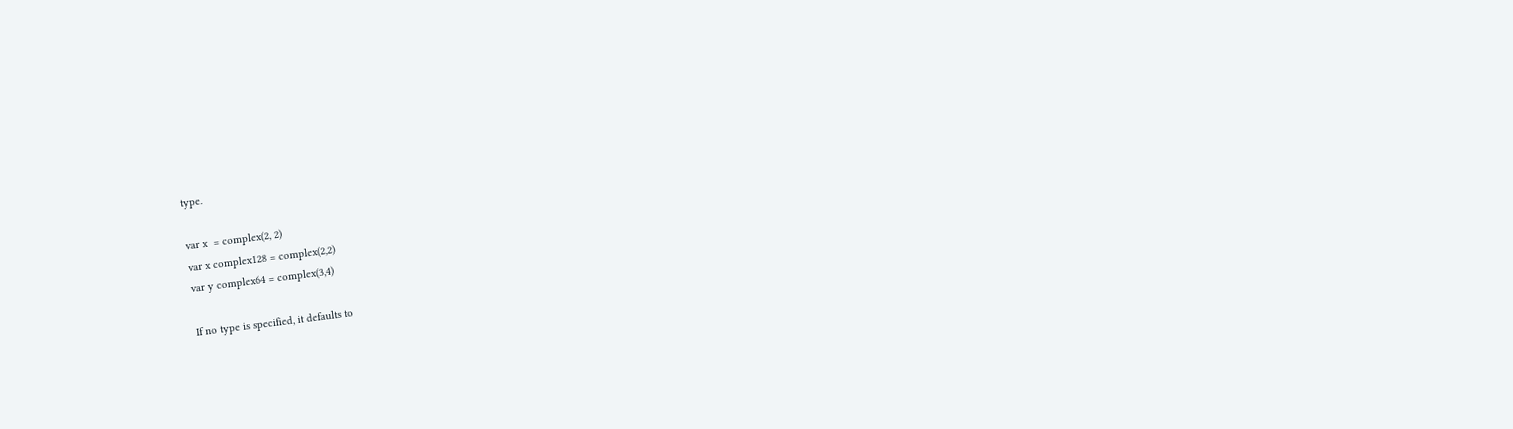type.

var x  = complex(2, 2)
var x complex128 = complex(2,2)
var y complex64 = complex(3,4)

If no type is specified, it defaults to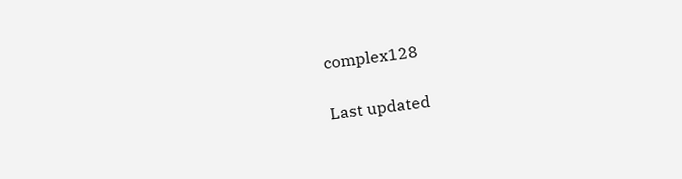complex128

Last updated